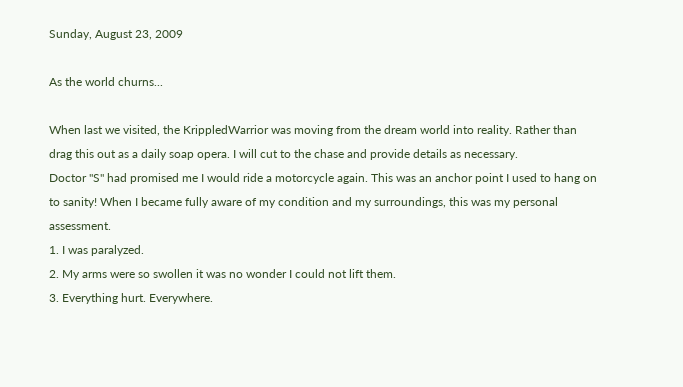Sunday, August 23, 2009

As the world churns...

When last we visited, the KrippledWarrior was moving from the dream world into reality. Rather than drag this out as a daily soap opera. I will cut to the chase and provide details as necessary.
Doctor "S" had promised me I would ride a motorcycle again. This was an anchor point I used to hang on to sanity! When I became fully aware of my condition and my surroundings, this was my personal assessment.
1. I was paralyzed.
2. My arms were so swollen it was no wonder I could not lift them.
3. Everything hurt. Everywhere.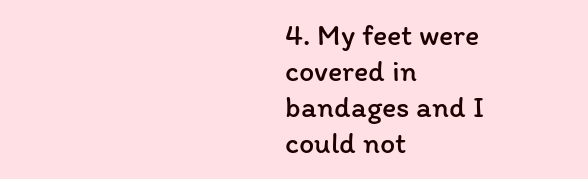4. My feet were covered in bandages and I could not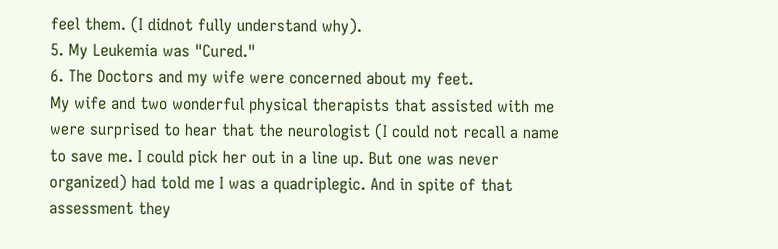feel them. (I didnot fully understand why).
5. My Leukemia was "Cured."
6. The Doctors and my wife were concerned about my feet.
My wife and two wonderful physical therapists that assisted with me were surprised to hear that the neurologist (I could not recall a name to save me. I could pick her out in a line up. But one was never organized) had told me I was a quadriplegic. And in spite of that assessment they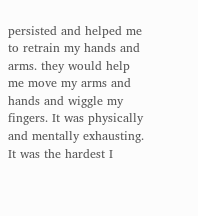persisted and helped me to retrain my hands and arms. they would help me move my arms and hands and wiggle my fingers. It was physically and mentally exhausting. It was the hardest I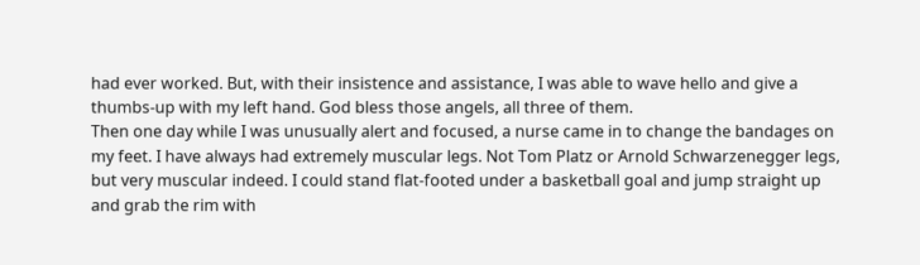had ever worked. But, with their insistence and assistance, I was able to wave hello and give a thumbs-up with my left hand. God bless those angels, all three of them.
Then one day while I was unusually alert and focused, a nurse came in to change the bandages on my feet. I have always had extremely muscular legs. Not Tom Platz or Arnold Schwarzenegger legs, but very muscular indeed. I could stand flat-footed under a basketball goal and jump straight up and grab the rim with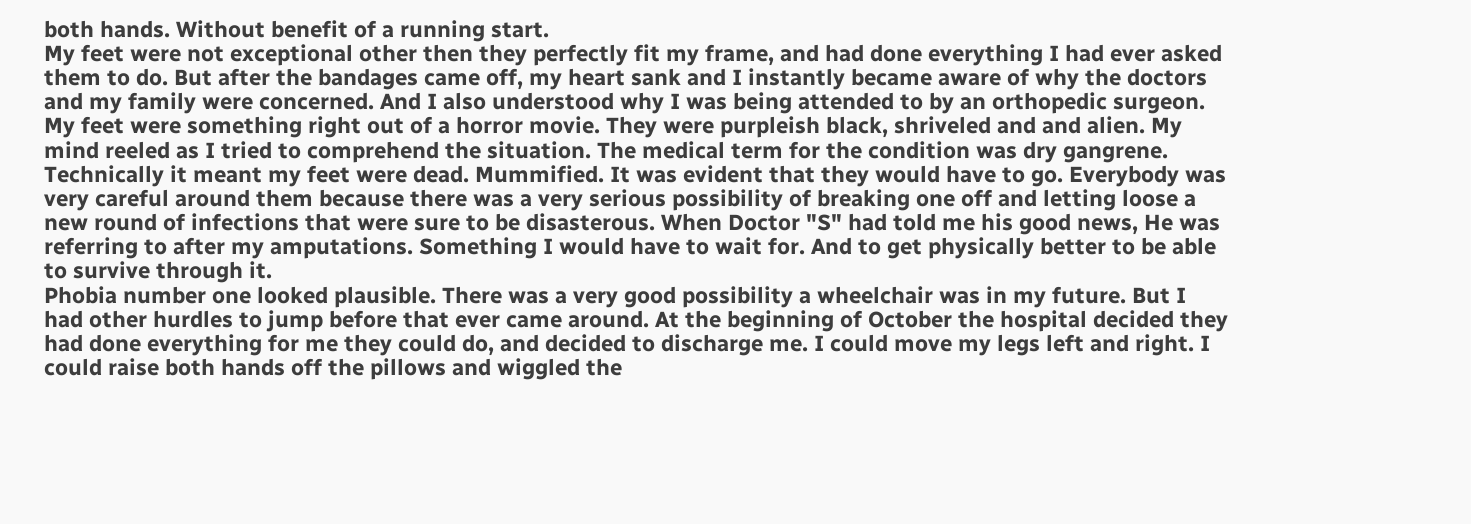both hands. Without benefit of a running start.
My feet were not exceptional other then they perfectly fit my frame, and had done everything I had ever asked them to do. But after the bandages came off, my heart sank and I instantly became aware of why the doctors and my family were concerned. And I also understood why I was being attended to by an orthopedic surgeon. My feet were something right out of a horror movie. They were purpleish black, shriveled and and alien. My mind reeled as I tried to comprehend the situation. The medical term for the condition was dry gangrene. Technically it meant my feet were dead. Mummified. It was evident that they would have to go. Everybody was very careful around them because there was a very serious possibility of breaking one off and letting loose a new round of infections that were sure to be disasterous. When Doctor "S" had told me his good news, He was referring to after my amputations. Something I would have to wait for. And to get physically better to be able to survive through it.
Phobia number one looked plausible. There was a very good possibility a wheelchair was in my future. But I had other hurdles to jump before that ever came around. At the beginning of October the hospital decided they had done everything for me they could do, and decided to discharge me. I could move my legs left and right. I could raise both hands off the pillows and wiggled the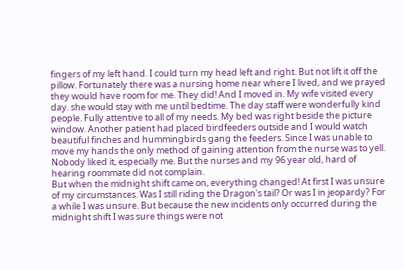fingers of my left hand. I could turn my head left and right. But not lift it off the pillow. Fortunately there was a nursing home near where I lived, and we prayed they would have room for me. They did! And I moved in. My wife visited every day. she would stay with me until bedtime. The day staff were wonderfully kind people. Fully attentive to all of my needs. My bed was right beside the picture window. Another patient had placed birdfeeders outside and I would watch beautiful finches and hummingbirds gang the feeders. Since I was unable to move my hands the only method of gaining attention from the nurse was to yell. Nobody liked it, especially me. But the nurses and my 96 year old, hard of hearing roommate did not complain.
But when the midnight shift came on, everything changed! At first I was unsure of my circumstances. Was I still riding the Dragon's tail? Or was I in jeopardy? For a while I was unsure. But because the new incidents only occurred during the midnight shift I was sure things were not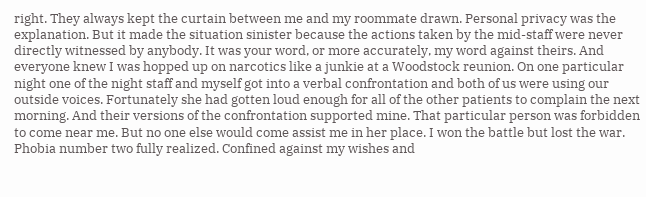right. They always kept the curtain between me and my roommate drawn. Personal privacy was the explanation. But it made the situation sinister because the actions taken by the mid-staff were never directly witnessed by anybody. It was your word, or more accurately, my word against theirs. And everyone knew I was hopped up on narcotics like a junkie at a Woodstock reunion. On one particular night one of the night staff and myself got into a verbal confrontation and both of us were using our outside voices. Fortunately she had gotten loud enough for all of the other patients to complain the next morning. And their versions of the confrontation supported mine. That particular person was forbidden to come near me. But no one else would come assist me in her place. I won the battle but lost the war. Phobia number two fully realized. Confined against my wishes and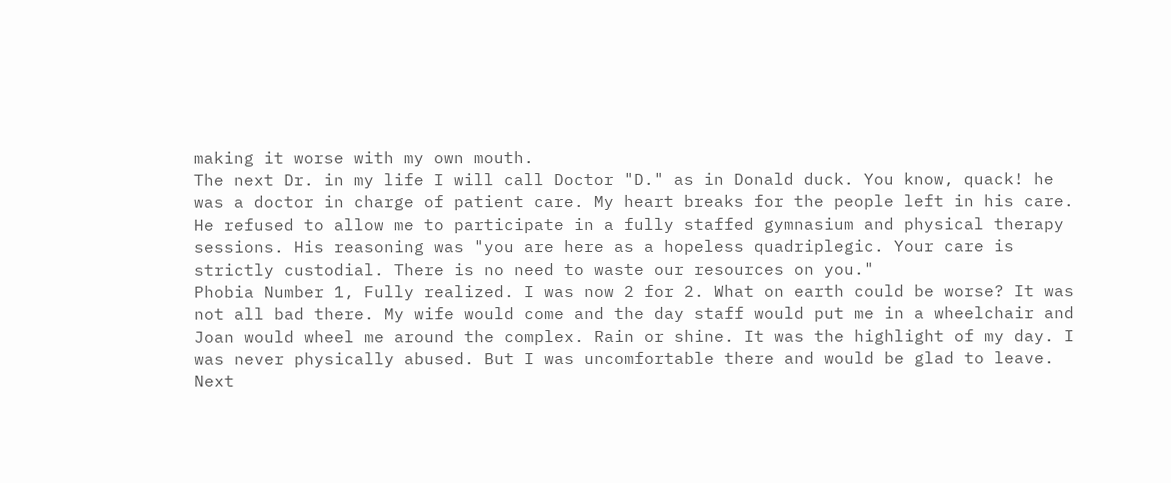making it worse with my own mouth.
The next Dr. in my life I will call Doctor "D." as in Donald duck. You know, quack! he was a doctor in charge of patient care. My heart breaks for the people left in his care. He refused to allow me to participate in a fully staffed gymnasium and physical therapy sessions. His reasoning was "you are here as a hopeless quadriplegic. Your care is strictly custodial. There is no need to waste our resources on you."
Phobia Number 1, Fully realized. I was now 2 for 2. What on earth could be worse? It was not all bad there. My wife would come and the day staff would put me in a wheelchair and Joan would wheel me around the complex. Rain or shine. It was the highlight of my day. I was never physically abused. But I was uncomfortable there and would be glad to leave.
Next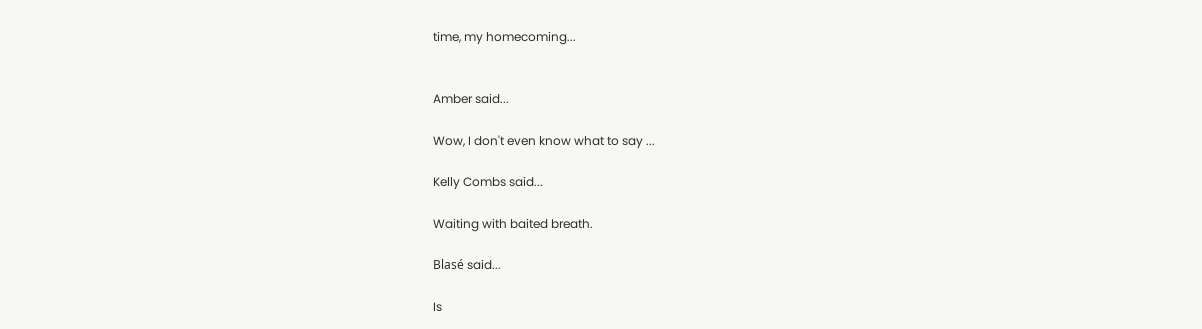time, my homecoming...


Amber said...

Wow, I don't even know what to say ...

Kelly Combs said...

Waiting with baited breath.

Blasé said...

Is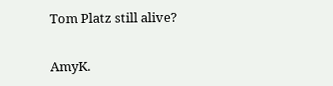Tom Platz still alive?

AmyK.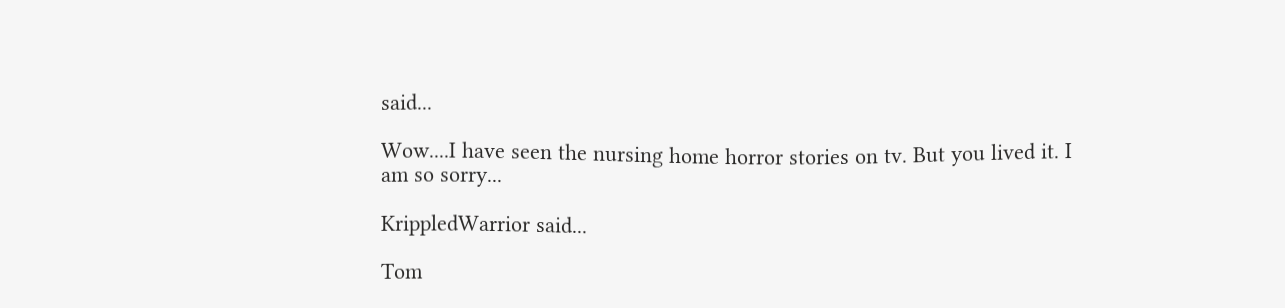said...

Wow....I have seen the nursing home horror stories on tv. But you lived it. I am so sorry...

KrippledWarrior said...

Tom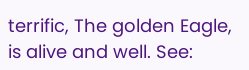terrific, The golden Eagle, is alive and well. See: